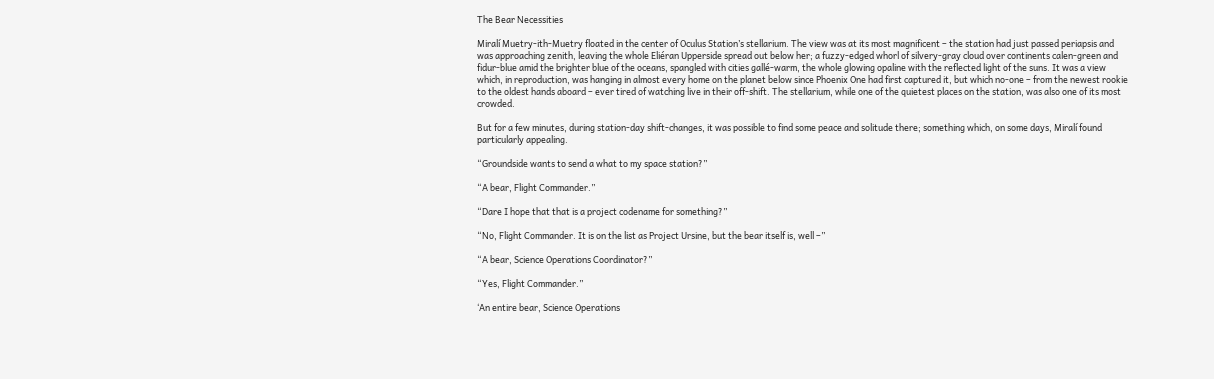The Bear Necessities

Miralí Muetry-ith-Muetry floated in the center of Oculus Station’s stellarium. The view was at its most magnificent – the station had just passed periapsis and was approaching zenith, leaving the whole Eliéran Upperside spread out below her; a fuzzy-edged whorl of silvery-gray cloud over continents calen-green and fidur-blue amid the brighter blue of the oceans, spangled with cities gallé-warm, the whole glowing opaline with the reflected light of the suns. It was a view which, in reproduction, was hanging in almost every home on the planet below since Phoenix One had first captured it, but which no-one – from the newest rookie to the oldest hands aboard – ever tired of watching live in their off-shift. The stellarium, while one of the quietest places on the station, was also one of its most crowded.

But for a few minutes, during station-day shift-changes, it was possible to find some peace and solitude there; something which, on some days, Miralí found particularly appealing.

“Groundside wants to send a what to my space station?”

“A bear, Flight Commander.”

“Dare I hope that that is a project codename for something?”

“No, Flight Commander. It is on the list as Project Ursine, but the bear itself is, well –”

“A bear, Science Operations Coordinator?”

“Yes, Flight Commander.”

‘An entire bear, Science Operations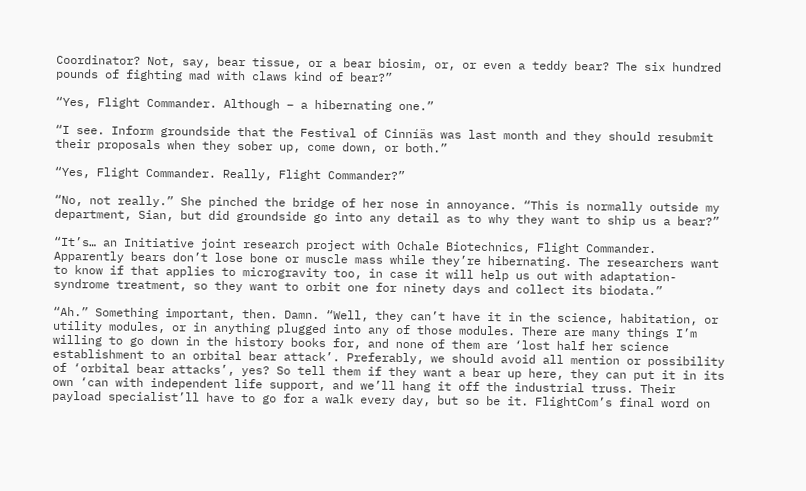Coordinator? Not, say, bear tissue, or a bear biosim, or, or even a teddy bear? The six hundred pounds of fighting mad with claws kind of bear?”

“Yes, Flight Commander. Although – a hibernating one.”

“I see. Inform groundside that the Festival of Cinníäs was last month and they should resubmit their proposals when they sober up, come down, or both.”

“Yes, Flight Commander. Really, Flight Commander?”

“No, not really.” She pinched the bridge of her nose in annoyance. “This is normally outside my department, Sian, but did groundside go into any detail as to why they want to ship us a bear?”

“It’s… an Initiative joint research project with Ochale Biotechnics, Flight Commander. Apparently bears don’t lose bone or muscle mass while they’re hibernating. The researchers want to know if that applies to microgravity too, in case it will help us out with adaptation-syndrome treatment, so they want to orbit one for ninety days and collect its biodata.”

“Ah.” Something important, then. Damn. “Well, they can’t have it in the science, habitation, or utility modules, or in anything plugged into any of those modules. There are many things I’m willing to go down in the history books for, and none of them are ‘lost half her science establishment to an orbital bear attack’. Preferably, we should avoid all mention or possibility of ‘orbital bear attacks’, yes? So tell them if they want a bear up here, they can put it in its own ‘can with independent life support, and we’ll hang it off the industrial truss. Their payload specialist’ll have to go for a walk every day, but so be it. FlightCom’s final word on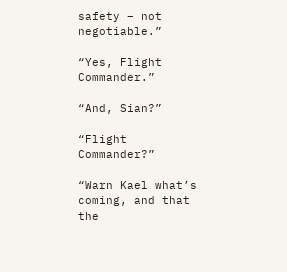safety – not negotiable.”

“Yes, Flight Commander.”

“And, Sian?”

“Flight Commander?”

“Warn Kael what’s coming, and that the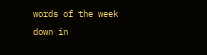words of the week down in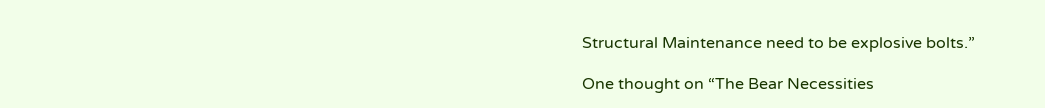Structural Maintenance need to be explosive bolts.”

One thought on “The Bear Necessities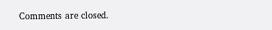Comments are closed.